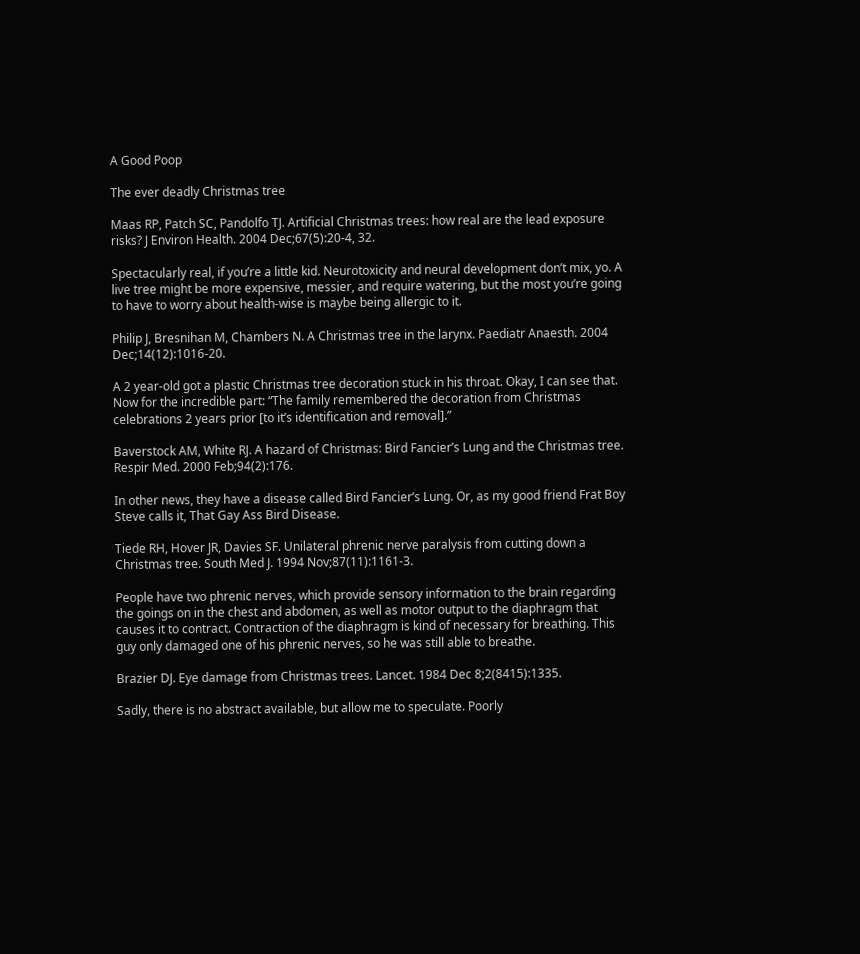A Good Poop

The ever deadly Christmas tree

Maas RP, Patch SC, Pandolfo TJ. Artificial Christmas trees: how real are the lead exposure risks? J Environ Health. 2004 Dec;67(5):20-4, 32.

Spectacularly real, if you’re a little kid. Neurotoxicity and neural development don’t mix, yo. A live tree might be more expensive, messier, and require watering, but the most you’re going to have to worry about health-wise is maybe being allergic to it.

Philip J, Bresnihan M, Chambers N. A Christmas tree in the larynx. Paediatr Anaesth. 2004 Dec;14(12):1016-20.

A 2 year-old got a plastic Christmas tree decoration stuck in his throat. Okay, I can see that. Now for the incredible part: “The family remembered the decoration from Christmas celebrations 2 years prior [to it’s identification and removal].”

Baverstock AM, White RJ. A hazard of Christmas: Bird Fancier’s Lung and the Christmas tree. Respir Med. 2000 Feb;94(2):176.

In other news, they have a disease called Bird Fancier’s Lung. Or, as my good friend Frat Boy Steve calls it, That Gay Ass Bird Disease.

Tiede RH, Hover JR, Davies SF. Unilateral phrenic nerve paralysis from cutting down a Christmas tree. South Med J. 1994 Nov;87(11):1161-3.

People have two phrenic nerves, which provide sensory information to the brain regarding the goings on in the chest and abdomen, as well as motor output to the diaphragm that causes it to contract. Contraction of the diaphragm is kind of necessary for breathing. This guy only damaged one of his phrenic nerves, so he was still able to breathe.

Brazier DJ. Eye damage from Christmas trees. Lancet. 1984 Dec 8;2(8415):1335.

Sadly, there is no abstract available, but allow me to speculate. Poorly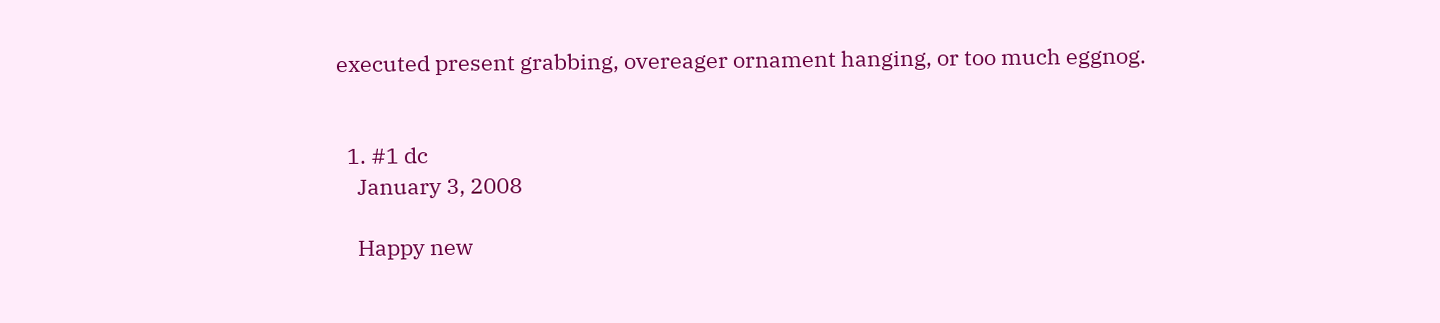executed present grabbing, overeager ornament hanging, or too much eggnog.


  1. #1 dc
    January 3, 2008

    Happy new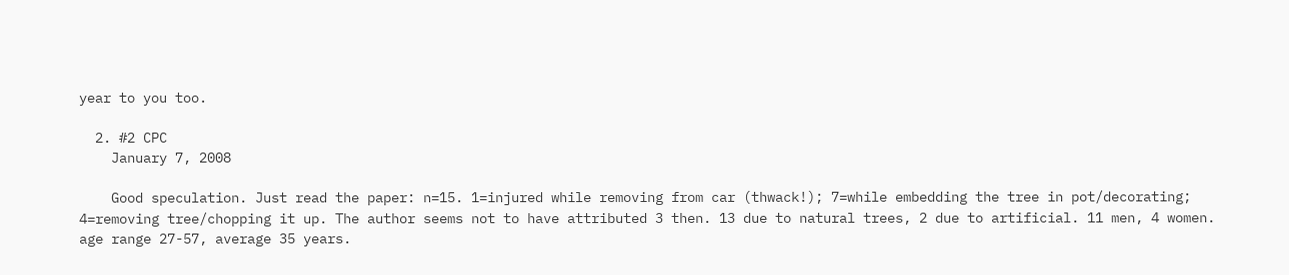year to you too.

  2. #2 CPC
    January 7, 2008

    Good speculation. Just read the paper: n=15. 1=injured while removing from car (thwack!); 7=while embedding the tree in pot/decorating; 4=removing tree/chopping it up. The author seems not to have attributed 3 then. 13 due to natural trees, 2 due to artificial. 11 men, 4 women. age range 27-57, average 35 years.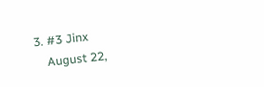3. #3 Jinx
    August 22,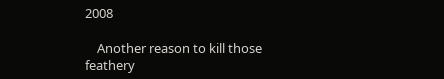2008

    Another reason to kill those feathery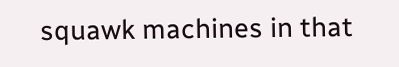squawk machines in that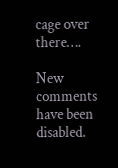cage over there….

New comments have been disabled.